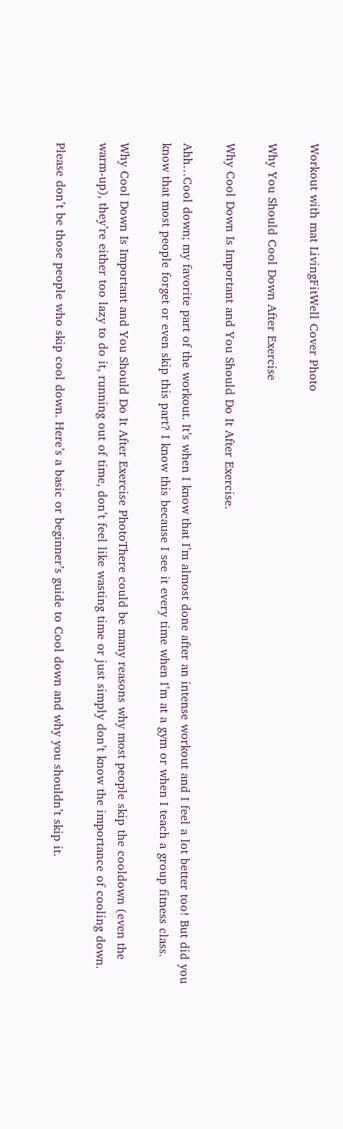Workout with mat LivingFitWell Cover Photo

Why You Should Cool Down After Exercise

Why Cool Down Is Important and You Should Do It After Exercise.

Ahh…Cool down; my favorite part of the workout. It’s when I know that I’m almost done after an intense workout and I feel a lot better too! But did you know that most people forget or even skip this part? I know this because I see it every time when I’m at a gym or when I teach a group fitness class.

Why Cool Down Is Important and You Should Do It After Exercise PhotoThere could be many reasons why most people skip the cooldown (even the warm-up), they’re either too lazy to do it, running out of time, don’t feel like wasting time or just simply don’t know the importance of cooling down.

Please don’t be those people who skip cool down. Here’s a basic or beginner’s guide to Cool down and why you shouldn’t skip it.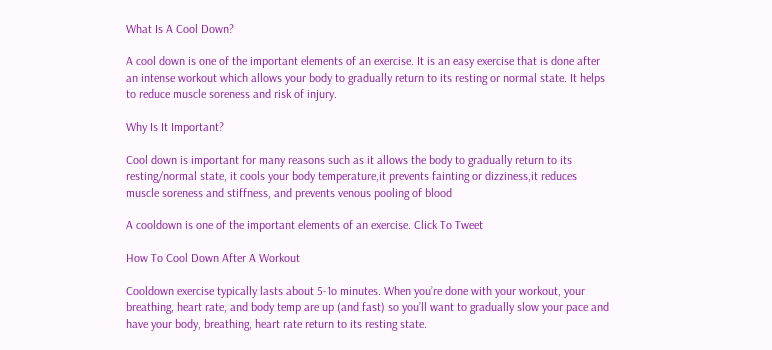What Is A Cool Down?

A cool down is one of the important elements of an exercise. It is an easy exercise that is done after an intense workout which allows your body to gradually return to its resting or normal state. It helps to reduce muscle soreness and risk of injury.

Why Is It Important?

Cool down is important for many reasons such as it allows the body to gradually return to its resting/normal state, it cools your body temperature,it prevents fainting or dizziness,it reduces muscle soreness and stiffness, and prevents venous pooling of blood

A cooldown is one of the important elements of an exercise. Click To Tweet

How To Cool Down After A Workout

Cooldown exercise typically lasts about 5-1o minutes. When you’re done with your workout, your breathing, heart rate, and body temp are up (and fast) so you’ll want to gradually slow your pace and have your body, breathing, heart rate return to its resting state.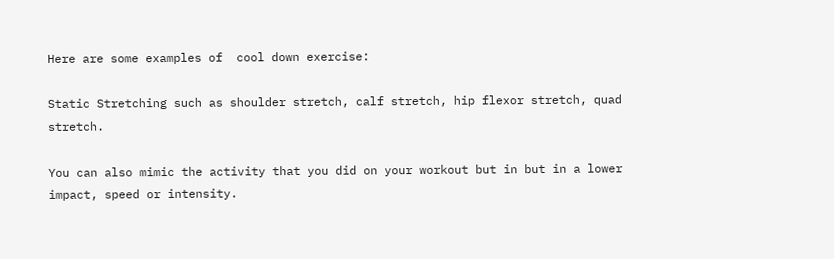Here are some examples of  cool down exercise:

Static Stretching such as shoulder stretch, calf stretch, hip flexor stretch, quad stretch.

You can also mimic the activity that you did on your workout but in but in a lower impact, speed or intensity.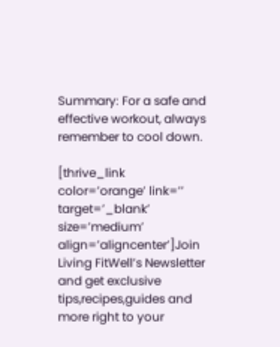Summary: For a safe and effective workout, always remember to cool down.

[thrive_link color=’orange’ link=’’ target=’_blank’ size=’medium’ align=’aligncenter’]Join Living FitWell’s Newsletter and get exclusive tips,recipes,guides and more right to your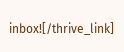inbox![/thrive_link]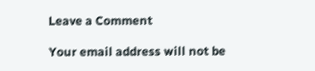Leave a Comment

Your email address will not be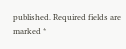published. Required fields are marked *